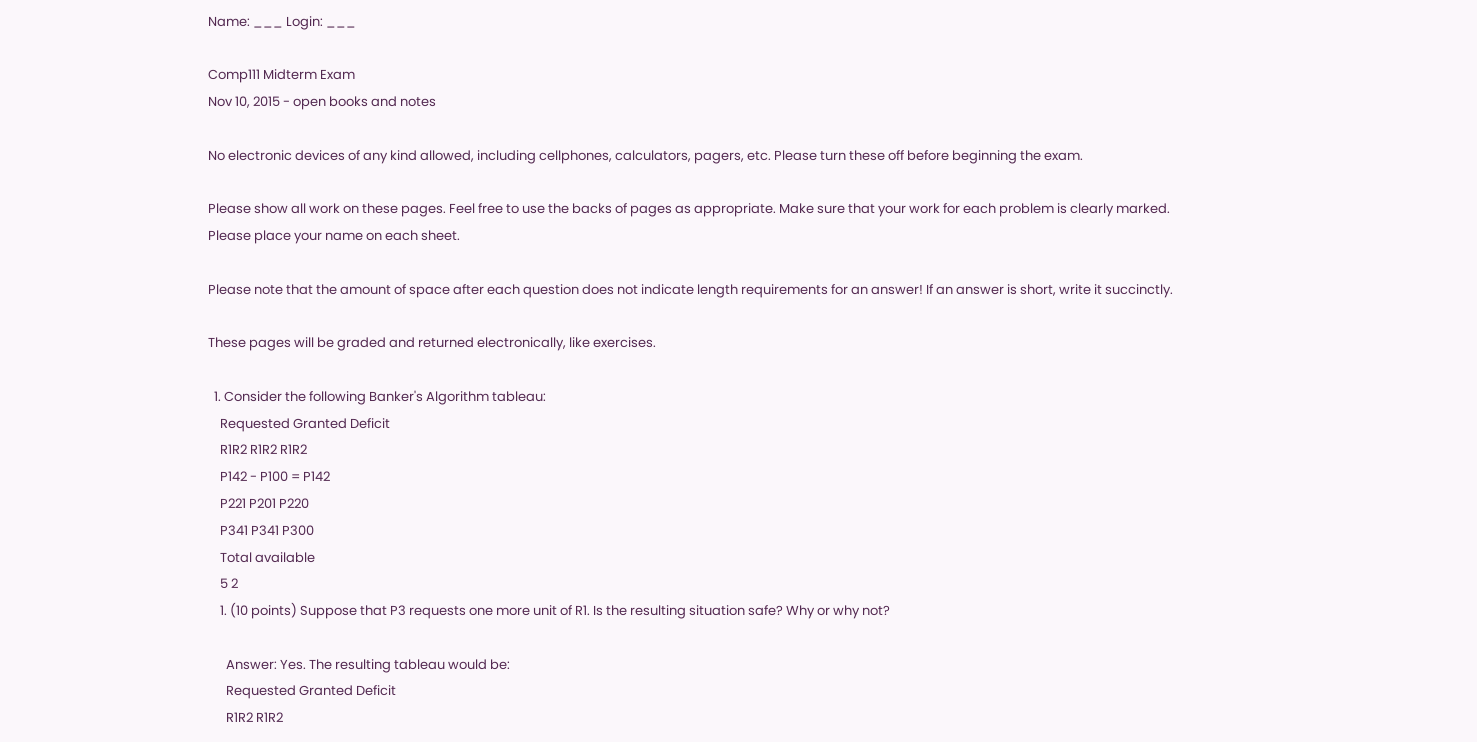Name: ___ Login: ___

Comp111 Midterm Exam
Nov 10, 2015 - open books and notes

No electronic devices of any kind allowed, including cellphones, calculators, pagers, etc. Please turn these off before beginning the exam.

Please show all work on these pages. Feel free to use the backs of pages as appropriate. Make sure that your work for each problem is clearly marked. Please place your name on each sheet.

Please note that the amount of space after each question does not indicate length requirements for an answer! If an answer is short, write it succinctly.

These pages will be graded and returned electronically, like exercises.

  1. Consider the following Banker's Algorithm tableau:
    Requested Granted Deficit
    R1R2 R1R2 R1R2
    P142 - P100 = P142
    P221 P201 P220
    P341 P341 P300
    Total available
    5 2
    1. (10 points) Suppose that P3 requests one more unit of R1. Is the resulting situation safe? Why or why not?

      Answer: Yes. The resulting tableau would be:
      Requested Granted Deficit
      R1R2 R1R2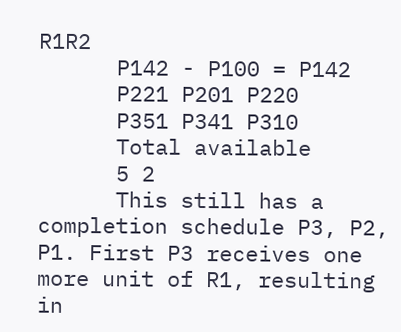R1R2
      P142 - P100 = P142
      P221 P201 P220
      P351 P341 P310
      Total available
      5 2
      This still has a completion schedule P3, P2, P1. First P3 receives one more unit of R1, resulting in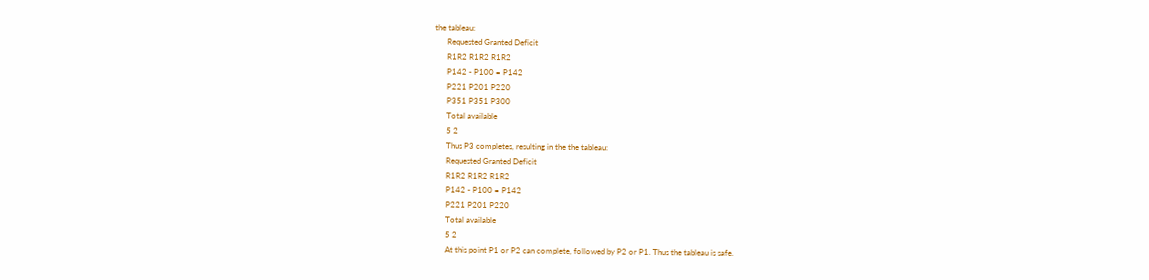the tableau:
      Requested Granted Deficit
      R1R2 R1R2 R1R2
      P142 - P100 = P142
      P221 P201 P220
      P351 P351 P300
      Total available
      5 2
      Thus P3 completes, resulting in the the tableau:
      Requested Granted Deficit
      R1R2 R1R2 R1R2
      P142 - P100 = P142
      P221 P201 P220
      Total available
      5 2
      At this point P1 or P2 can complete, followed by P2 or P1. Thus the tableau is safe.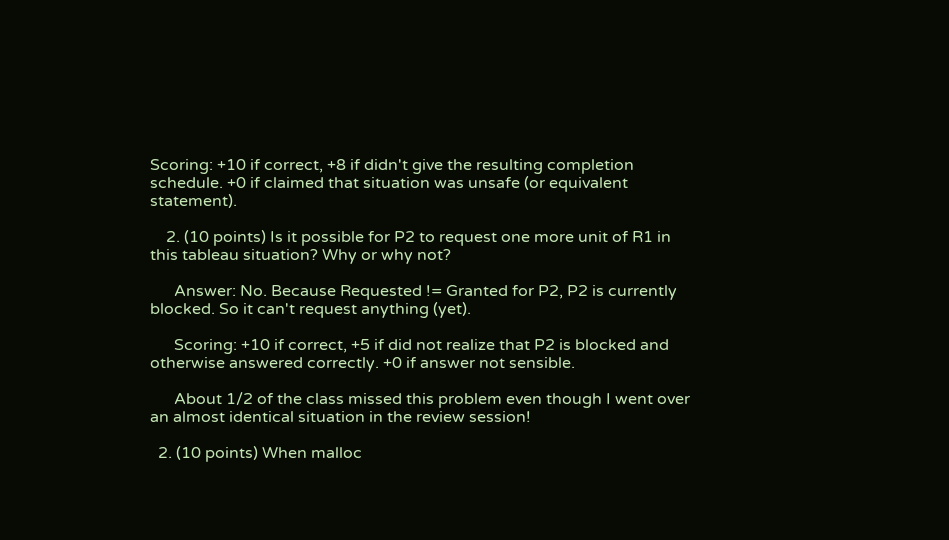Scoring: +10 if correct, +8 if didn't give the resulting completion schedule. +0 if claimed that situation was unsafe (or equivalent statement).

    2. (10 points) Is it possible for P2 to request one more unit of R1 in this tableau situation? Why or why not?

      Answer: No. Because Requested != Granted for P2, P2 is currently blocked. So it can't request anything (yet).

      Scoring: +10 if correct, +5 if did not realize that P2 is blocked and otherwise answered correctly. +0 if answer not sensible.

      About 1/2 of the class missed this problem even though I went over an almost identical situation in the review session!

  2. (10 points) When malloc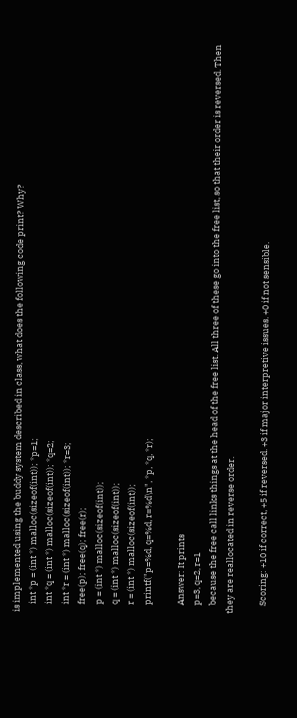is implemented using the buddy system described in class, what does the following code print? Why?
    int *p = (int *) malloc(sizeof(int)); *p=1;
    int *q = (int *) malloc(sizeof(int)); *q=2;
    int *r = (int *) malloc(sizeof(int)); *r=3;
    free(p); free(q); free(r);
    p = (int *) malloc(sizeof(int));
    q = (int *) malloc(sizeof(int));
    r = (int *) malloc(sizeof(int));
    printf("p=%d, q=%d, r=%d\n", *p, *q, *r);

    Answer: It prints
    p=3, q=2, r=1
    because the free call links things at the head of the free list. All three of these go into the free list, so that their order is reversed. Then they are reallocated in reverse order.

    Scoring: +10 if correct, +5 if reversed. +3 if major interpretive issues. +0 if not sensible.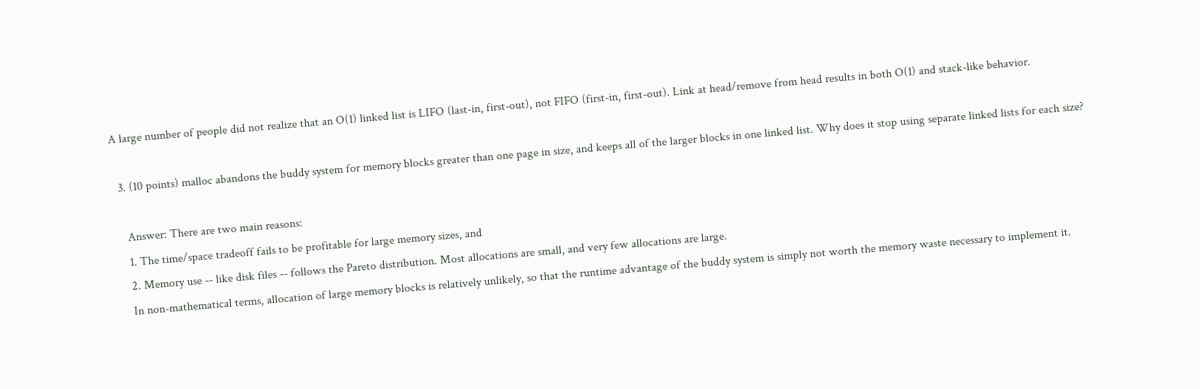A large number of people did not realize that an O(1) linked list is LIFO (last-in, first-out), not FIFO (first-in, first-out). Link at head/remove from head results in both O(1) and stack-like behavior.

  3. (10 points) malloc abandons the buddy system for memory blocks greater than one page in size, and keeps all of the larger blocks in one linked list. Why does it stop using separate linked lists for each size?

    Answer: There are two main reasons:
    1. The time/space tradeoff fails to be profitable for large memory sizes, and
    2. Memory use -- like disk files -- follows the Pareto distribution. Most allocations are small, and very few allocations are large.
    In non-mathematical terms, allocation of large memory blocks is relatively unlikely, so that the runtime advantage of the buddy system is simply not worth the memory waste necessary to implement it.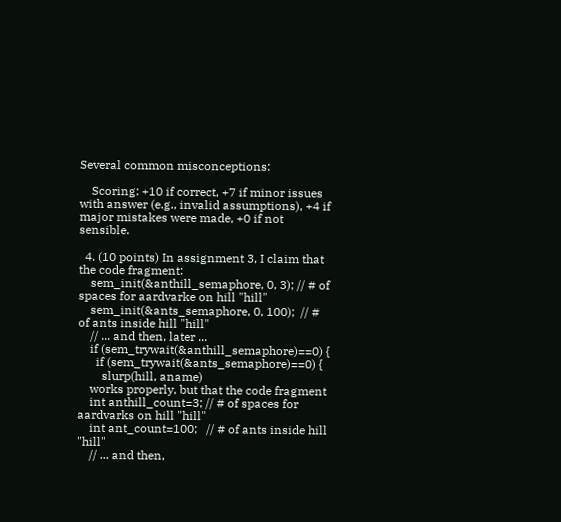Several common misconceptions:

    Scoring: +10 if correct, +7 if minor issues with answer (e.g., invalid assumptions), +4 if major mistakes were made, +0 if not sensible.

  4. (10 points) In assignment 3, I claim that the code fragment:
    sem_init(&anthill_semaphore, 0, 3); // # of spaces for aardvarke on hill "hill"
    sem_init(&ants_semaphore, 0, 100);  // # of ants inside hill "hill"
    // ... and then, later ...
    if (sem_trywait(&anthill_semaphore)==0) {
      if (sem_trywait(&ants_semaphore)==0) {
        slurp(hill, aname)
    works properly, but that the code fragment
    int anthill_count=3; // # of spaces for aardvarks on hill "hill"
    int ant_count=100;   // # of ants inside hill "hill"
    // ... and then,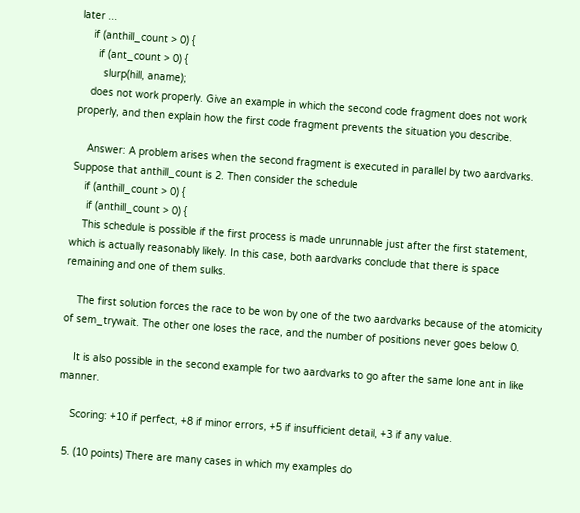later ...
    if (anthill_count > 0) {
      if (ant_count > 0) {
        slurp(hill, aname);
    does not work properly. Give an example in which the second code fragment does not work properly, and then explain how the first code fragment prevents the situation you describe.

    Answer: A problem arises when the second fragment is executed in parallel by two aardvarks. Suppose that anthill_count is 2. Then consider the schedule
    if (anthill_count > 0) {
     if (anthill_count > 0) {
    This schedule is possible if the first process is made unrunnable just after the first statement, which is actually reasonably likely. In this case, both aardvarks conclude that there is space remaining and one of them sulks.

    The first solution forces the race to be won by one of the two aardvarks because of the atomicity of sem_trywait. The other one loses the race, and the number of positions never goes below 0.

    It is also possible in the second example for two aardvarks to go after the same lone ant in like manner.

    Scoring: +10 if perfect, +8 if minor errors, +5 if insufficient detail, +3 if any value.

  5. (10 points) There are many cases in which my examples do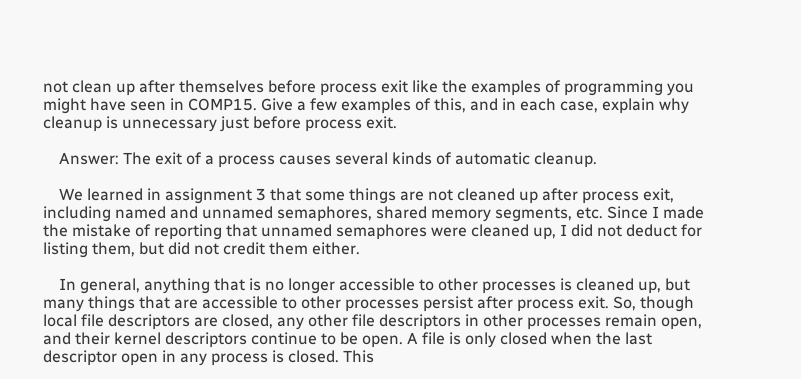not clean up after themselves before process exit like the examples of programming you might have seen in COMP15. Give a few examples of this, and in each case, explain why cleanup is unnecessary just before process exit.

    Answer: The exit of a process causes several kinds of automatic cleanup.

    We learned in assignment 3 that some things are not cleaned up after process exit, including named and unnamed semaphores, shared memory segments, etc. Since I made the mistake of reporting that unnamed semaphores were cleaned up, I did not deduct for listing them, but did not credit them either.

    In general, anything that is no longer accessible to other processes is cleaned up, but many things that are accessible to other processes persist after process exit. So, though local file descriptors are closed, any other file descriptors in other processes remain open, and their kernel descriptors continue to be open. A file is only closed when the last descriptor open in any process is closed. This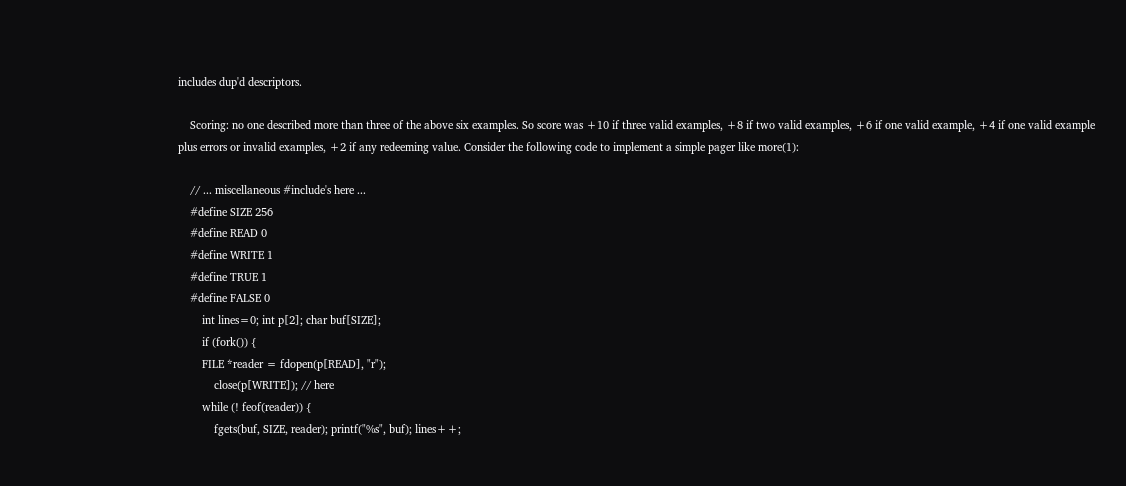includes dup'd descriptors.

    Scoring: no one described more than three of the above six examples. So score was +10 if three valid examples, +8 if two valid examples, +6 if one valid example, +4 if one valid example plus errors or invalid examples, +2 if any redeeming value. Consider the following code to implement a simple pager like more(1):

    // ... miscellaneous #include's here ...
    #define SIZE 256
    #define READ 0
    #define WRITE 1
    #define TRUE 1
    #define FALSE 0
        int lines=0; int p[2]; char buf[SIZE];
        if (fork()) {
        FILE *reader = fdopen(p[READ], "r");
            close(p[WRITE]); // here
        while (! feof(reader)) {
            fgets(buf, SIZE, reader); printf("%s", buf); lines++;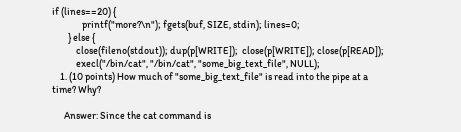if (lines==20) {
               printf("more?\n"); fgets(buf, SIZE, stdin); lines=0;
        } else {
            close(fileno(stdout)); dup(p[WRITE]);  close(p[WRITE]); close(p[READ]);
            execl("/bin/cat", "/bin/cat", "some_big_text_file", NULL);
    1. (10 points) How much of "some_big_text_file" is read into the pipe at a time? Why?

      Answer: Since the cat command is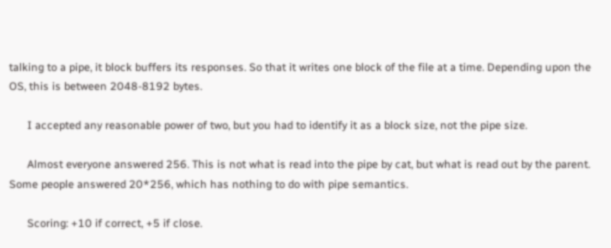talking to a pipe, it block buffers its responses. So that it writes one block of the file at a time. Depending upon the OS, this is between 2048-8192 bytes.

      I accepted any reasonable power of two, but you had to identify it as a block size, not the pipe size.

      Almost everyone answered 256. This is not what is read into the pipe by cat, but what is read out by the parent. Some people answered 20*256, which has nothing to do with pipe semantics.

      Scoring: +10 if correct, +5 if close.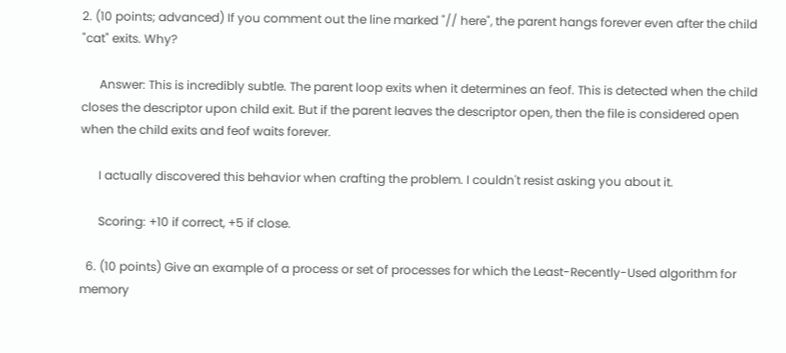2. (10 points; advanced) If you comment out the line marked "// here", the parent hangs forever even after the child "cat" exits. Why?

      Answer: This is incredibly subtle. The parent loop exits when it determines an feof. This is detected when the child closes the descriptor upon child exit. But if the parent leaves the descriptor open, then the file is considered open when the child exits and feof waits forever.

      I actually discovered this behavior when crafting the problem. I couldn't resist asking you about it.

      Scoring: +10 if correct, +5 if close.

  6. (10 points) Give an example of a process or set of processes for which the Least-Recently-Used algorithm for memory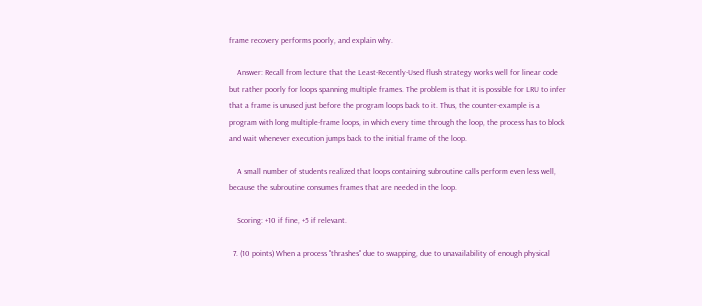frame recovery performs poorly, and explain why.

    Answer: Recall from lecture that the Least-Recently-Used flush strategy works well for linear code but rather poorly for loops spanning multiple frames. The problem is that it is possible for LRU to infer that a frame is unused just before the program loops back to it. Thus, the counter-example is a program with long multiple-frame loops, in which every time through the loop, the process has to block and wait whenever execution jumps back to the initial frame of the loop.

    A small number of students realized that loops containing subroutine calls perform even less well, because the subroutine consumes frames that are needed in the loop.

    Scoring: +10 if fine, +5 if relevant.

  7. (10 points) When a process "thrashes" due to swapping, due to unavailability of enough physical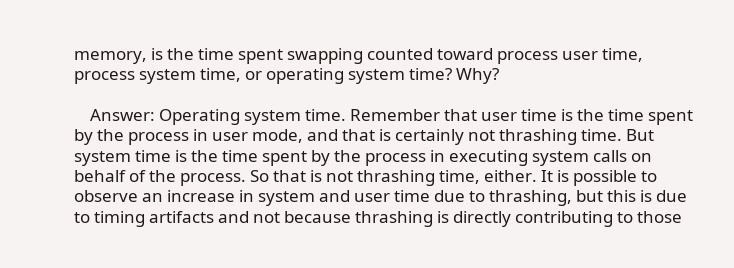memory, is the time spent swapping counted toward process user time, process system time, or operating system time? Why?

    Answer: Operating system time. Remember that user time is the time spent by the process in user mode, and that is certainly not thrashing time. But system time is the time spent by the process in executing system calls on behalf of the process. So that is not thrashing time, either. It is possible to observe an increase in system and user time due to thrashing, but this is due to timing artifacts and not because thrashing is directly contributing to those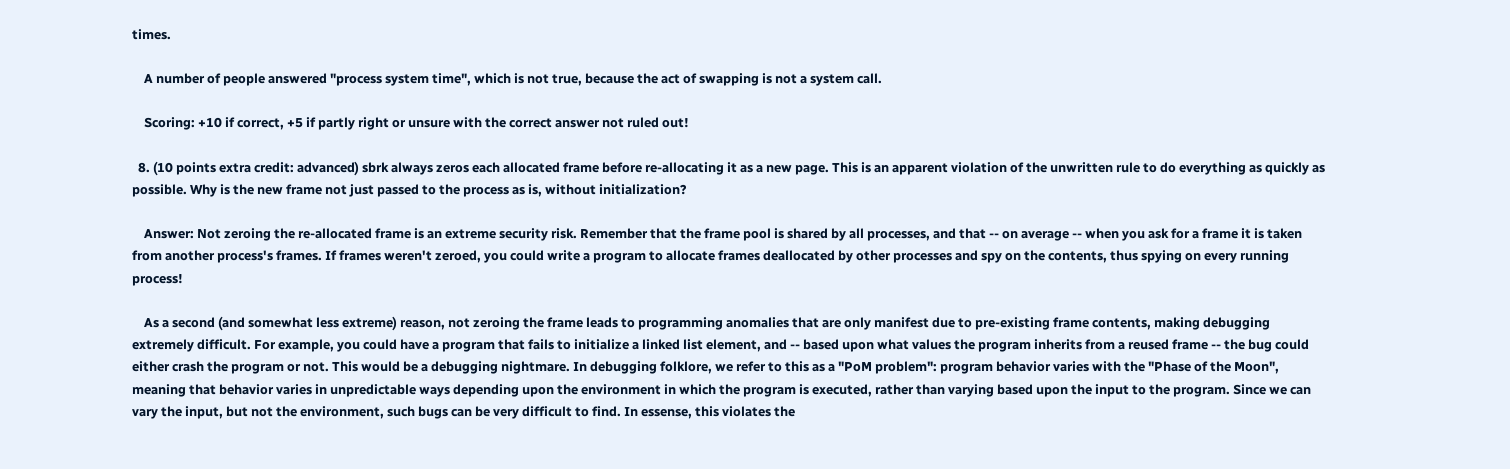times.

    A number of people answered "process system time", which is not true, because the act of swapping is not a system call.

    Scoring: +10 if correct, +5 if partly right or unsure with the correct answer not ruled out!

  8. (10 points extra credit: advanced) sbrk always zeros each allocated frame before re-allocating it as a new page. This is an apparent violation of the unwritten rule to do everything as quickly as possible. Why is the new frame not just passed to the process as is, without initialization?

    Answer: Not zeroing the re-allocated frame is an extreme security risk. Remember that the frame pool is shared by all processes, and that -- on average -- when you ask for a frame it is taken from another process's frames. If frames weren't zeroed, you could write a program to allocate frames deallocated by other processes and spy on the contents, thus spying on every running process!

    As a second (and somewhat less extreme) reason, not zeroing the frame leads to programming anomalies that are only manifest due to pre-existing frame contents, making debugging extremely difficult. For example, you could have a program that fails to initialize a linked list element, and -- based upon what values the program inherits from a reused frame -- the bug could either crash the program or not. This would be a debugging nightmare. In debugging folklore, we refer to this as a "PoM problem": program behavior varies with the "Phase of the Moon", meaning that behavior varies in unpredictable ways depending upon the environment in which the program is executed, rather than varying based upon the input to the program. Since we can vary the input, but not the environment, such bugs can be very difficult to find. In essense, this violates the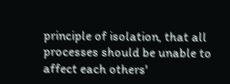principle of isolation, that all processes should be unable to affect each others'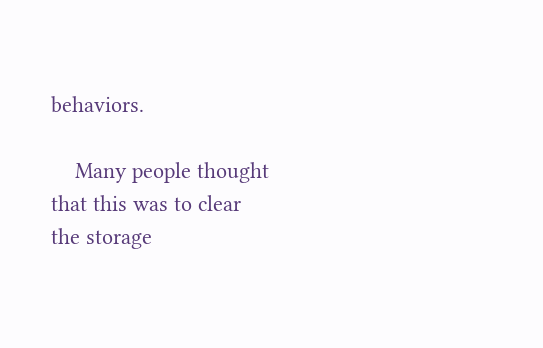behaviors.

    Many people thought that this was to clear the storage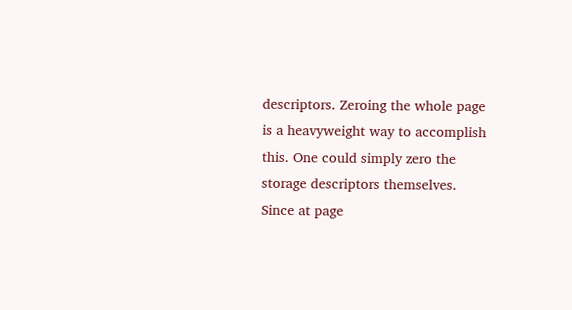descriptors. Zeroing the whole page is a heavyweight way to accomplish this. One could simply zero the storage descriptors themselves. Since at page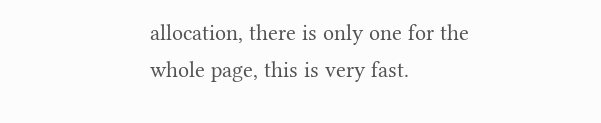allocation, there is only one for the whole page, this is very fast.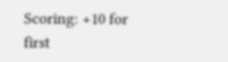Scoring: +10 for first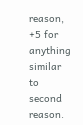reason, +5 for anything similar to second reason.